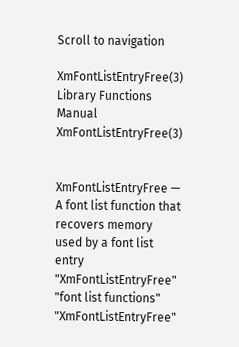Scroll to navigation

XmFontListEntryFree(3) Library Functions Manual XmFontListEntryFree(3)


XmFontListEntryFree — A font list function that recovers memory used by a font list entry "XmFontListEntryFree" "font list functions" "XmFontListEntryFree"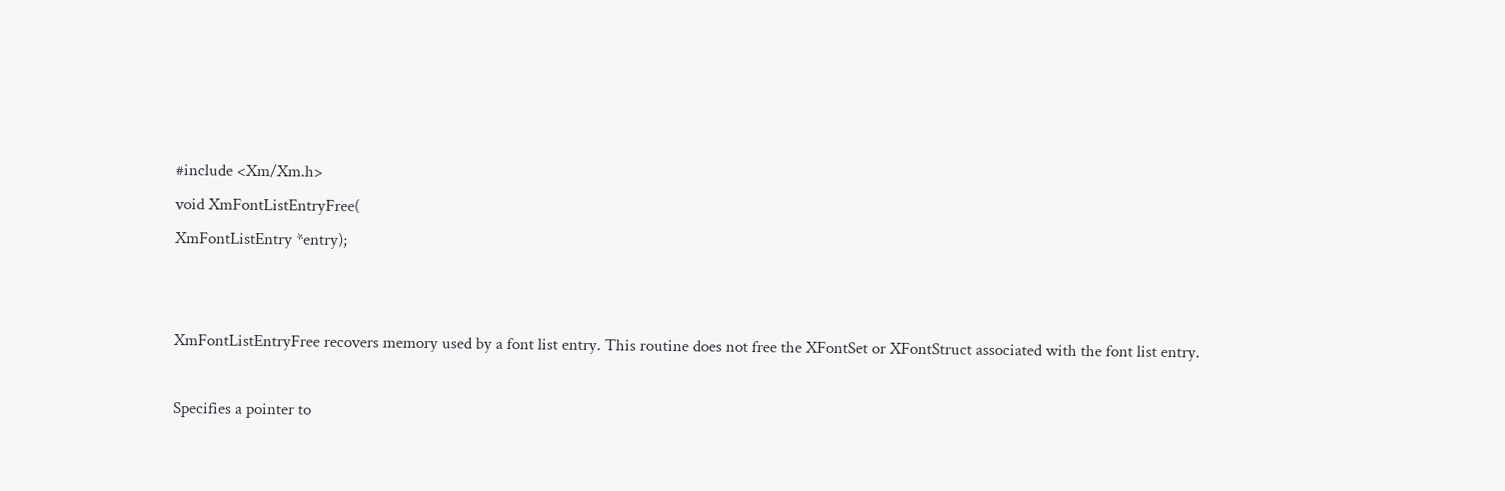#include <Xm/Xm.h>
void XmFontListEntryFree(
XmFontListEntry *entry);


XmFontListEntryFree recovers memory used by a font list entry. This routine does not free the XFontSet or XFontStruct associated with the font list entry.

Specifies a pointer to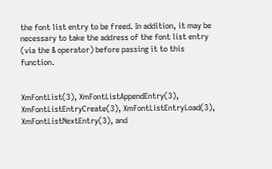the font list entry to be freed. In addition, it may be necessary to take the address of the font list entry (via the & operator) before passing it to this function.


XmFontList(3), XmFontListAppendEntry(3), XmFontListEntryCreate(3), XmFontListEntryLoad(3), XmFontListNextEntry(3), and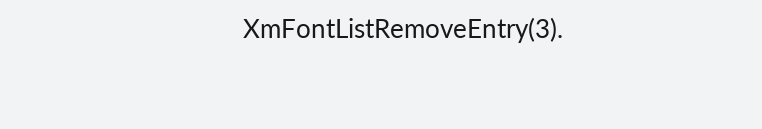XmFontListRemoveEntry(3).